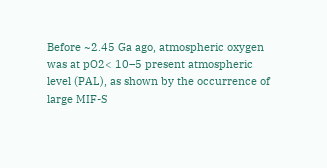Before ~2.45 Ga ago, atmospheric oxygen was at pO2< 10–5 present atmospheric level (PAL), as shown by the occurrence of large MIF-S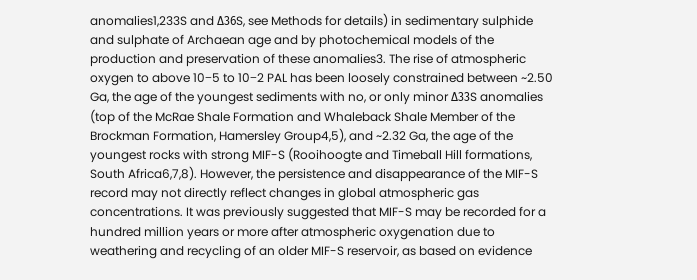anomalies1,233S and Δ36S, see Methods for details) in sedimentary sulphide and sulphate of Archaean age and by photochemical models of the production and preservation of these anomalies3. The rise of atmospheric oxygen to above 10−5 to 10−2 PAL has been loosely constrained between ~2.50 Ga, the age of the youngest sediments with no, or only minor Δ33S anomalies (top of the McRae Shale Formation and Whaleback Shale Member of the Brockman Formation, Hamersley Group4,5), and ~2.32 Ga, the age of the youngest rocks with strong MIF-S (Rooihoogte and Timeball Hill formations, South Africa6,7,8). However, the persistence and disappearance of the MIF-S record may not directly reflect changes in global atmospheric gas concentrations. It was previously suggested that MIF-S may be recorded for a hundred million years or more after atmospheric oxygenation due to weathering and recycling of an older MIF-S reservoir, as based on evidence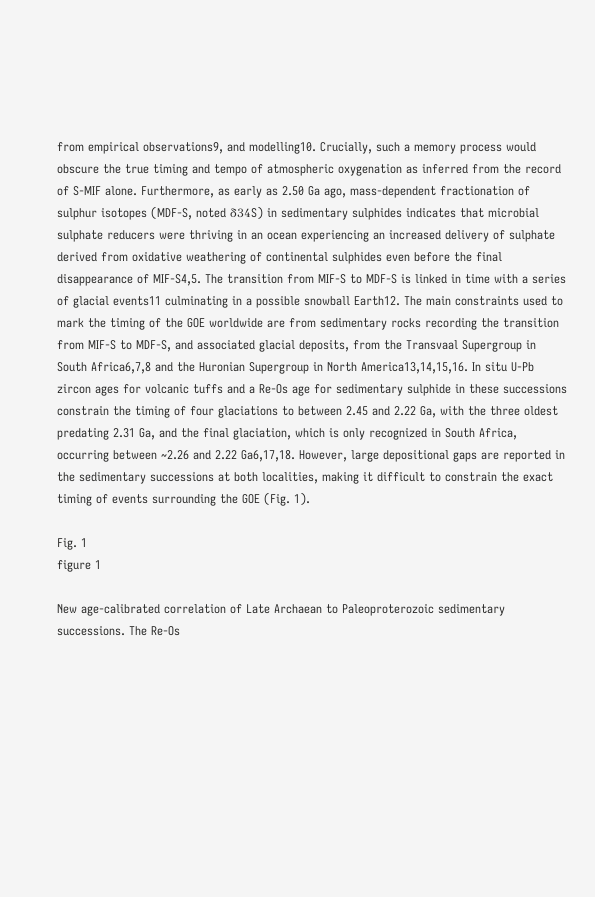from empirical observations9, and modelling10. Crucially, such a memory process would obscure the true timing and tempo of atmospheric oxygenation as inferred from the record of S-MIF alone. Furthermore, as early as 2.50 Ga ago, mass-dependent fractionation of sulphur isotopes (MDF-S, noted δ34S) in sedimentary sulphides indicates that microbial sulphate reducers were thriving in an ocean experiencing an increased delivery of sulphate derived from oxidative weathering of continental sulphides even before the final disappearance of MIF-S4,5. The transition from MIF-S to MDF-S is linked in time with a series of glacial events11 culminating in a possible snowball Earth12. The main constraints used to mark the timing of the GOE worldwide are from sedimentary rocks recording the transition from MIF-S to MDF-S, and associated glacial deposits, from the Transvaal Supergroup in South Africa6,7,8 and the Huronian Supergroup in North America13,14,15,16. In situ U-Pb zircon ages for volcanic tuffs and a Re-Os age for sedimentary sulphide in these successions constrain the timing of four glaciations to between 2.45 and 2.22 Ga, with the three oldest predating 2.31 Ga, and the final glaciation, which is only recognized in South Africa, occurring between ~2.26 and 2.22 Ga6,17,18. However, large depositional gaps are reported in the sedimentary successions at both localities, making it difficult to constrain the exact timing of events surrounding the GOE (Fig. 1).

Fig. 1
figure 1

New age-calibrated correlation of Late Archaean to Paleoproterozoic sedimentary successions. The Re-Os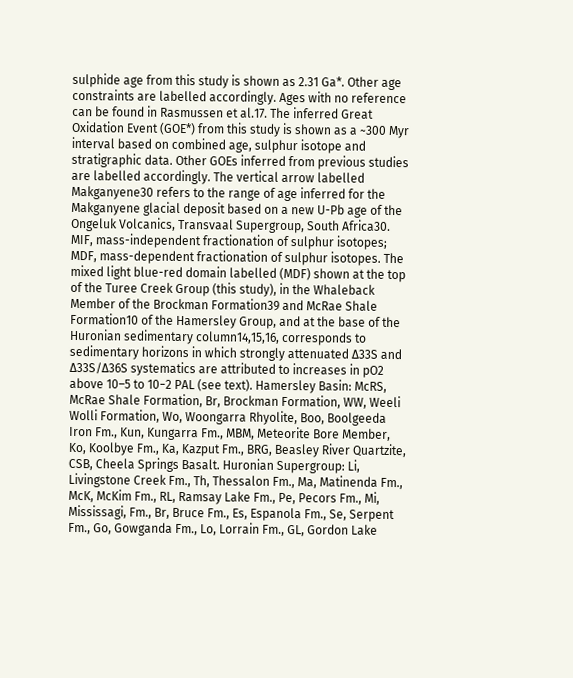sulphide age from this study is shown as 2.31 Ga*. Other age constraints are labelled accordingly. Ages with no reference can be found in Rasmussen et al.17. The inferred Great Oxidation Event (GOE*) from this study is shown as a ~300 Myr interval based on combined age, sulphur isotope and stratigraphic data. Other GOEs inferred from previous studies are labelled accordingly. The vertical arrow labelled Makganyene30 refers to the range of age inferred for the Makganyene glacial deposit based on a new U-Pb age of the Ongeluk Volcanics, Transvaal Supergroup, South Africa30. MIF, mass-independent fractionation of sulphur isotopes; MDF, mass-dependent fractionation of sulphur isotopes. The mixed light blue-red domain labelled (MDF) shown at the top of the Turee Creek Group (this study), in the Whaleback Member of the Brockman Formation39 and McRae Shale Formation10 of the Hamersley Group, and at the base of the Huronian sedimentary column14,15,16, corresponds to sedimentary horizons in which strongly attenuated Δ33S and Δ33S/Δ36S systematics are attributed to increases in pO2 above 10–5 to 10−2 PAL (see text). Hamersley Basin: McRS, McRae Shale Formation, Br, Brockman Formation, WW, Weeli Wolli Formation, Wo, Woongarra Rhyolite, Boo, Boolgeeda Iron Fm., Kun, Kungarra Fm., MBM, Meteorite Bore Member, Ko, Koolbye Fm., Ka, Kazput Fm., BRG, Beasley River Quartzite, CSB, Cheela Springs Basalt. Huronian Supergroup: Li, Livingstone Creek Fm., Th, Thessalon Fm., Ma, Matinenda Fm., McK, McKim Fm., RL, Ramsay Lake Fm., Pe, Pecors Fm., Mi, Mississagi, Fm., Br, Bruce Fm., Es, Espanola Fm., Se, Serpent Fm., Go, Gowganda Fm., Lo, Lorrain Fm., GL, Gordon Lake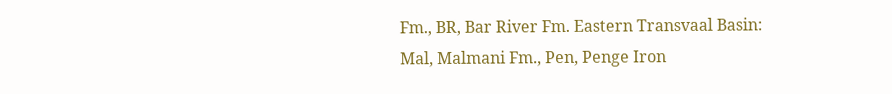Fm., BR, Bar River Fm. Eastern Transvaal Basin: Mal, Malmani Fm., Pen, Penge Iron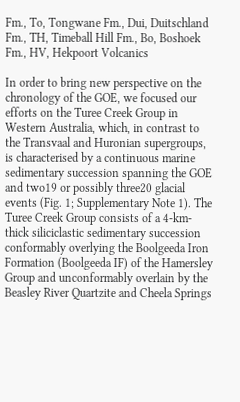Fm., To, Tongwane Fm., Dui, Duitschland Fm., TH, Timeball Hill Fm., Bo, Boshoek Fm., HV, Hekpoort Volcanics

In order to bring new perspective on the chronology of the GOE, we focused our efforts on the Turee Creek Group in Western Australia, which, in contrast to the Transvaal and Huronian supergroups, is characterised by a continuous marine sedimentary succession spanning the GOE and two19 or possibly three20 glacial events (Fig. 1; Supplementary Note 1). The Turee Creek Group consists of a 4-km-thick siliciclastic sedimentary succession conformably overlying the Boolgeeda Iron Formation (Boolgeeda IF) of the Hamersley Group and unconformably overlain by the Beasley River Quartzite and Cheela Springs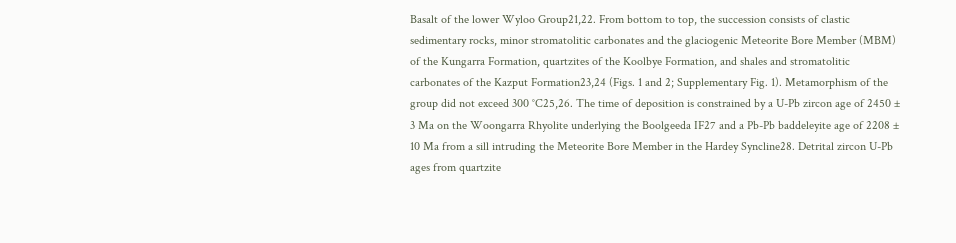Basalt of the lower Wyloo Group21,22. From bottom to top, the succession consists of clastic sedimentary rocks, minor stromatolitic carbonates and the glaciogenic Meteorite Bore Member (MBM) of the Kungarra Formation, quartzites of the Koolbye Formation, and shales and stromatolitic carbonates of the Kazput Formation23,24 (Figs. 1 and 2; Supplementary Fig. 1). Metamorphism of the group did not exceed 300 °C25,26. The time of deposition is constrained by a U-Pb zircon age of 2450 ± 3 Ma on the Woongarra Rhyolite underlying the Boolgeeda IF27 and a Pb-Pb baddeleyite age of 2208 ± 10 Ma from a sill intruding the Meteorite Bore Member in the Hardey Syncline28. Detrital zircon U-Pb ages from quartzite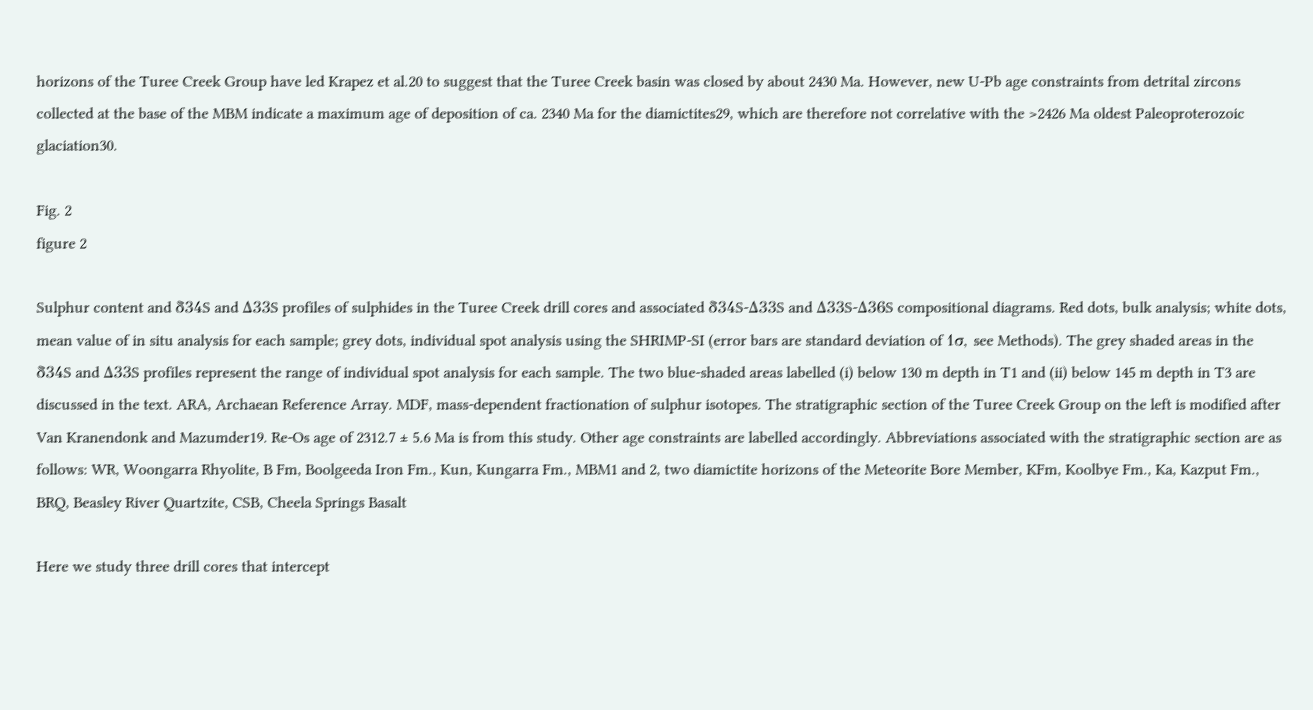horizons of the Turee Creek Group have led Krapez et al.20 to suggest that the Turee Creek basin was closed by about 2430 Ma. However, new U-Pb age constraints from detrital zircons collected at the base of the MBM indicate a maximum age of deposition of ca. 2340 Ma for the diamictites29, which are therefore not correlative with the >2426 Ma oldest Paleoproterozoic glaciation30.

Fig. 2
figure 2

Sulphur content and δ34S and Δ33S profiles of sulphides in the Turee Creek drill cores and associated δ34S-Δ33S and Δ33S-Δ36S compositional diagrams. Red dots, bulk analysis; white dots, mean value of in situ analysis for each sample; grey dots, individual spot analysis using the SHRIMP-SI (error bars are standard deviation of 1σ, see Methods). The grey shaded areas in the δ34S and Δ33S profiles represent the range of individual spot analysis for each sample. The two blue-shaded areas labelled (i) below 130 m depth in T1 and (ii) below 145 m depth in T3 are discussed in the text. ARA, Archaean Reference Array. MDF, mass-dependent fractionation of sulphur isotopes. The stratigraphic section of the Turee Creek Group on the left is modified after Van Kranendonk and Mazumder19. Re-Os age of 2312.7 ± 5.6 Ma is from this study. Other age constraints are labelled accordingly. Abbreviations associated with the stratigraphic section are as follows: WR, Woongarra Rhyolite, B Fm, Boolgeeda Iron Fm., Kun, Kungarra Fm., MBM1 and 2, two diamictite horizons of the Meteorite Bore Member, KFm, Koolbye Fm., Ka, Kazput Fm., BRQ, Beasley River Quartzite, CSB, Cheela Springs Basalt

Here we study three drill cores that intercept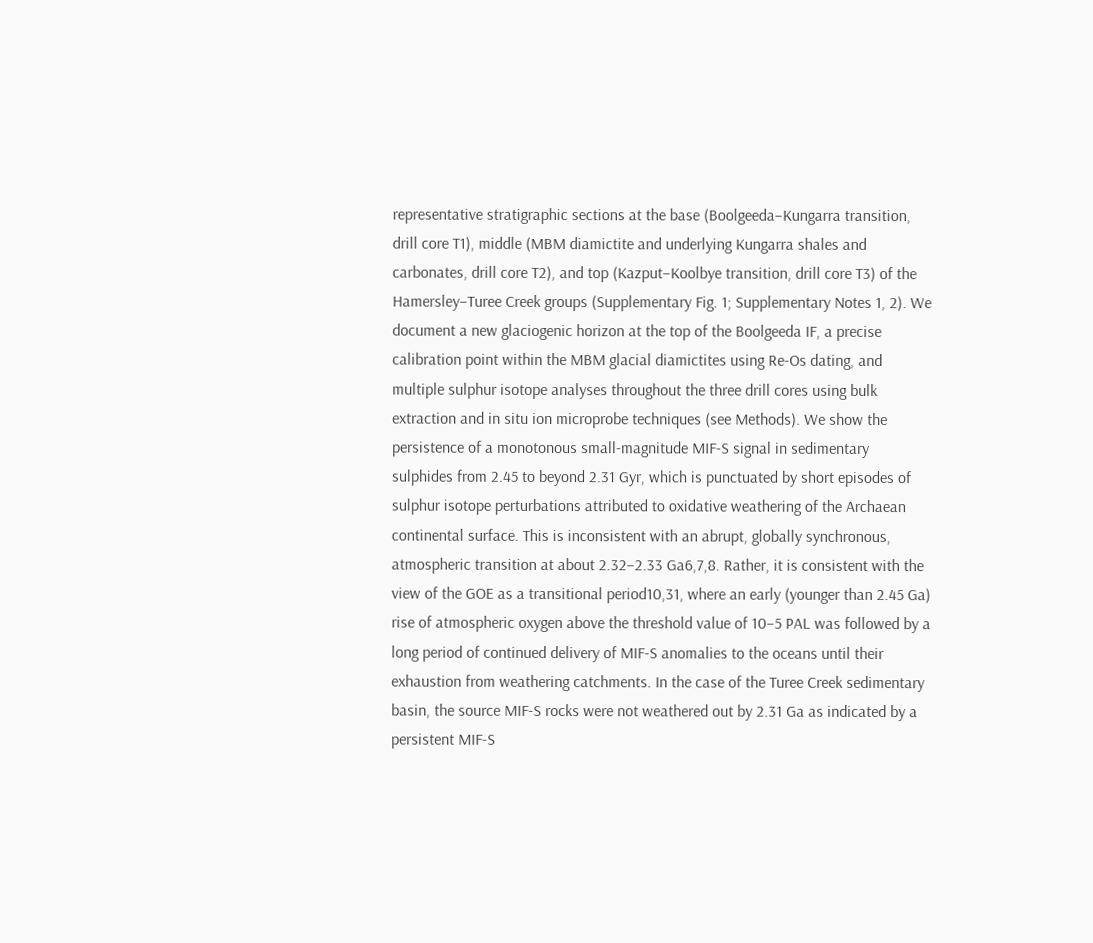representative stratigraphic sections at the base (Boolgeeda–Kungarra transition, drill core T1), middle (MBM diamictite and underlying Kungarra shales and carbonates, drill core T2), and top (Kazput–Koolbye transition, drill core T3) of the Hamersley–Turee Creek groups (Supplementary Fig. 1; Supplementary Notes 1, 2). We document a new glaciogenic horizon at the top of the Boolgeeda IF, a precise calibration point within the MBM glacial diamictites using Re-Os dating, and multiple sulphur isotope analyses throughout the three drill cores using bulk extraction and in situ ion microprobe techniques (see Methods). We show the persistence of a monotonous small-magnitude MIF-S signal in sedimentary sulphides from 2.45 to beyond 2.31 Gyr, which is punctuated by short episodes of sulphur isotope perturbations attributed to oxidative weathering of the Archaean continental surface. This is inconsistent with an abrupt, globally synchronous, atmospheric transition at about 2.32–2.33 Ga6,7,8. Rather, it is consistent with the view of the GOE as a transitional period10,31, where an early (younger than 2.45 Ga) rise of atmospheric oxygen above the threshold value of 10–5 PAL was followed by a long period of continued delivery of MIF-S anomalies to the oceans until their exhaustion from weathering catchments. In the case of the Turee Creek sedimentary basin, the source MIF-S rocks were not weathered out by 2.31 Ga as indicated by a persistent MIF-S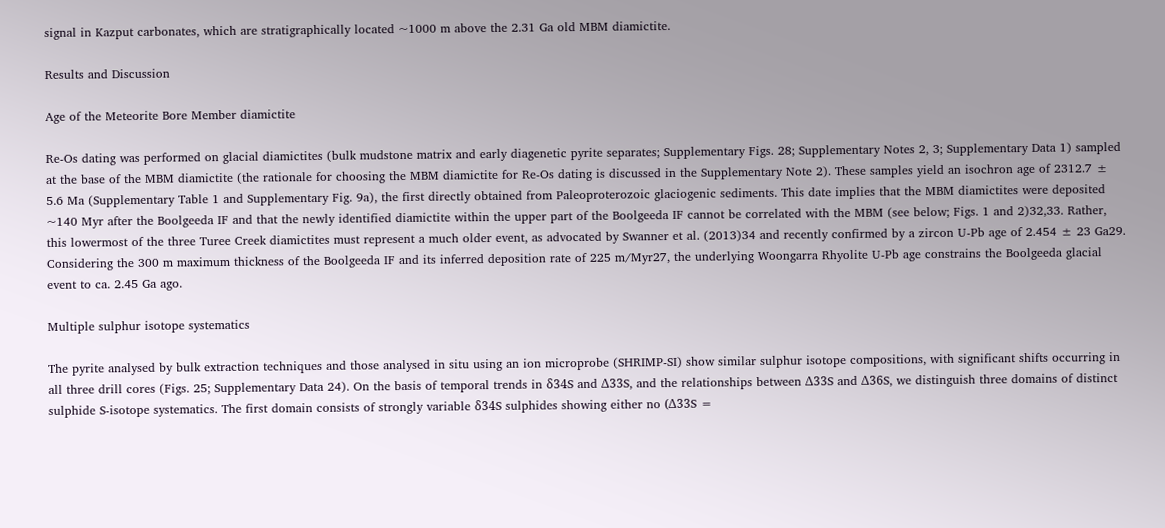signal in Kazput carbonates, which are stratigraphically located ~1000 m above the 2.31 Ga old MBM diamictite.

Results and Discussion

Age of the Meteorite Bore Member diamictite

Re-Os dating was performed on glacial diamictites (bulk mudstone matrix and early diagenetic pyrite separates; Supplementary Figs. 28; Supplementary Notes 2, 3; Supplementary Data 1) sampled at the base of the MBM diamictite (the rationale for choosing the MBM diamictite for Re-Os dating is discussed in the Supplementary Note 2). These samples yield an isochron age of 2312.7 ± 5.6 Ma (Supplementary Table 1 and Supplementary Fig. 9a), the first directly obtained from Paleoproterozoic glaciogenic sediments. This date implies that the MBM diamictites were deposited ~140 Myr after the Boolgeeda IF and that the newly identified diamictite within the upper part of the Boolgeeda IF cannot be correlated with the MBM (see below; Figs. 1 and 2)32,33. Rather, this lowermost of the three Turee Creek diamictites must represent a much older event, as advocated by Swanner et al. (2013)34 and recently confirmed by a zircon U-Pb age of 2.454 ± 23 Ga29. Considering the 300 m maximum thickness of the Boolgeeda IF and its inferred deposition rate of 225 m/Myr27, the underlying Woongarra Rhyolite U-Pb age constrains the Boolgeeda glacial event to ca. 2.45 Ga ago.

Multiple sulphur isotope systematics

The pyrite analysed by bulk extraction techniques and those analysed in situ using an ion microprobe (SHRIMP-SI) show similar sulphur isotope compositions, with significant shifts occurring in all three drill cores (Figs. 25; Supplementary Data 24). On the basis of temporal trends in δ34S and Δ33S, and the relationships between Δ33S and Δ36S, we distinguish three domains of distinct sulphide S-isotope systematics. The first domain consists of strongly variable δ34S sulphides showing either no (Δ33S =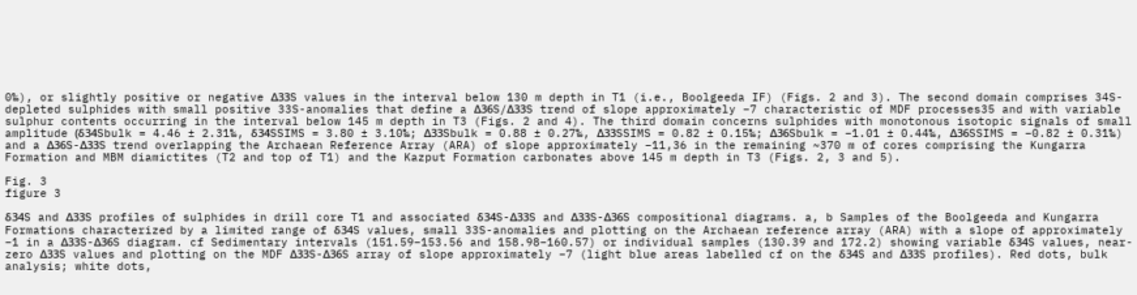0‰), or slightly positive or negative Δ33S values in the interval below 130 m depth in T1 (i.e., Boolgeeda IF) (Figs. 2 and 3). The second domain comprises 34S-depleted sulphides with small positive 33S-anomalies that define a Δ36S/Δ33S trend of slope approximately −7 characteristic of MDF processes35 and with variable sulphur contents occurring in the interval below 145 m depth in T3 (Figs. 2 and 4). The third domain concerns sulphides with monotonous isotopic signals of small amplitude (δ34Sbulk = 4.46 ± 2.31‰, δ34SSIMS = 3.80 ± 3.10‰; Δ33Sbulk = 0.88 ± 0.27‰, Δ33SSIMS = 0.82 ± 0.15‰; Δ36Sbulk = −1.01 ± 0.44‰, Δ36SSIMS = −0.82 ± 0.31‰) and a Δ36S-Δ33S trend overlapping the Archaean Reference Array (ARA) of slope approximately −11,36 in the remaining ~370 m of cores comprising the Kungarra Formation and MBM diamictites (T2 and top of T1) and the Kazput Formation carbonates above 145 m depth in T3 (Figs. 2, 3 and 5).

Fig. 3
figure 3

δ34S and Δ33S profiles of sulphides in drill core T1 and associated δ34S-Δ33S and Δ33S-Δ36S compositional diagrams. a, b Samples of the Boolgeeda and Kungarra Formations characterized by a limited range of δ34S values, small 33S-anomalies and plotting on the Archaean reference array (ARA) with a slope of approximately −1 in a Δ33S-Δ36S diagram. cf Sedimentary intervals (151.59–153.56 and 158.98–160.57) or individual samples (130.39 and 172.2) showing variable δ34S values, near-zero Δ33S values and plotting on the MDF Δ33S-Δ36S array of slope approximately −7 (light blue areas labelled cf on the δ34S and Δ33S profiles). Red dots, bulk analysis; white dots,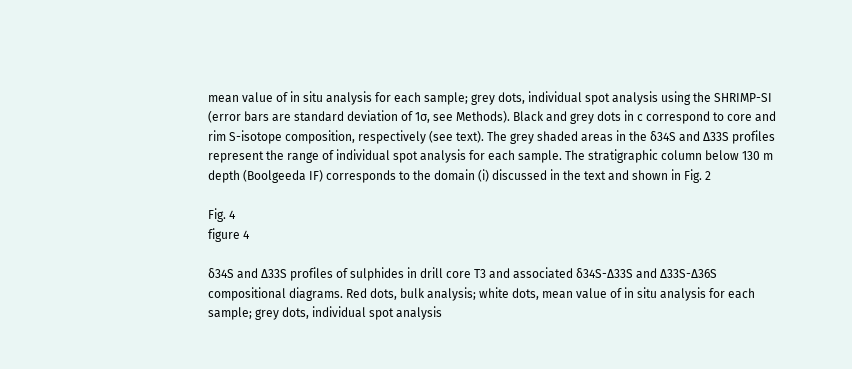mean value of in situ analysis for each sample; grey dots, individual spot analysis using the SHRIMP-SI (error bars are standard deviation of 1σ, see Methods). Black and grey dots in c correspond to core and rim S-isotope composition, respectively (see text). The grey shaded areas in the δ34S and Δ33S profiles represent the range of individual spot analysis for each sample. The stratigraphic column below 130 m depth (Boolgeeda IF) corresponds to the domain (i) discussed in the text and shown in Fig. 2

Fig. 4
figure 4

δ34S and Δ33S profiles of sulphides in drill core T3 and associated δ34S-Δ33S and Δ33S-Δ36S compositional diagrams. Red dots, bulk analysis; white dots, mean value of in situ analysis for each sample; grey dots, individual spot analysis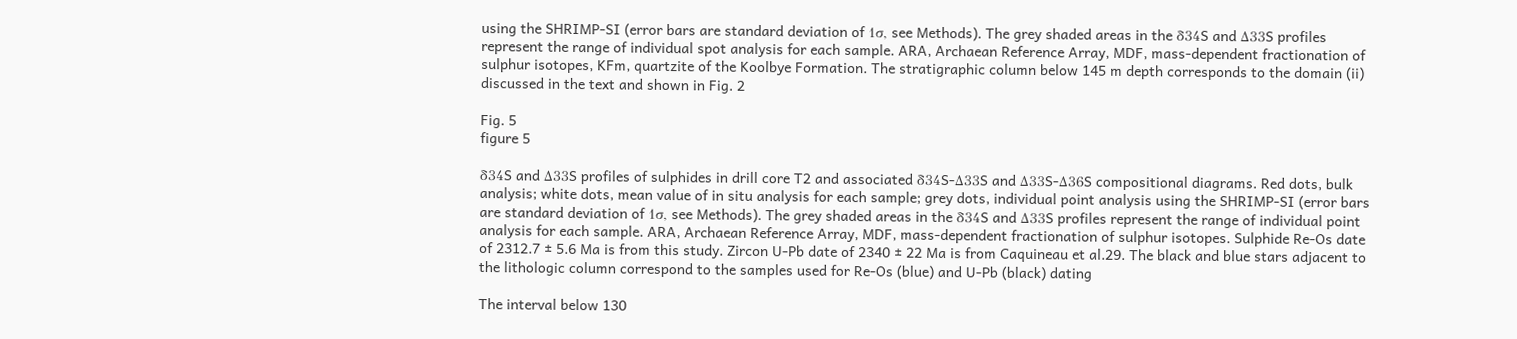using the SHRIMP-SI (error bars are standard deviation of 1σ, see Methods). The grey shaded areas in the δ34S and Δ33S profiles represent the range of individual spot analysis for each sample. ARA, Archaean Reference Array, MDF, mass-dependent fractionation of sulphur isotopes, KFm, quartzite of the Koolbye Formation. The stratigraphic column below 145 m depth corresponds to the domain (ii) discussed in the text and shown in Fig. 2

Fig. 5
figure 5

δ34S and Δ33S profiles of sulphides in drill core T2 and associated δ34S-Δ33S and Δ33S-Δ36S compositional diagrams. Red dots, bulk analysis; white dots, mean value of in situ analysis for each sample; grey dots, individual point analysis using the SHRIMP-SI (error bars are standard deviation of 1σ, see Methods). The grey shaded areas in the δ34S and Δ33S profiles represent the range of individual point analysis for each sample. ARA, Archaean Reference Array, MDF, mass-dependent fractionation of sulphur isotopes. Sulphide Re-Os date of 2312.7 ± 5.6 Ma is from this study. Zircon U-Pb date of 2340 ± 22 Ma is from Caquineau et al.29. The black and blue stars adjacent to the lithologic column correspond to the samples used for Re-Os (blue) and U-Pb (black) dating

The interval below 130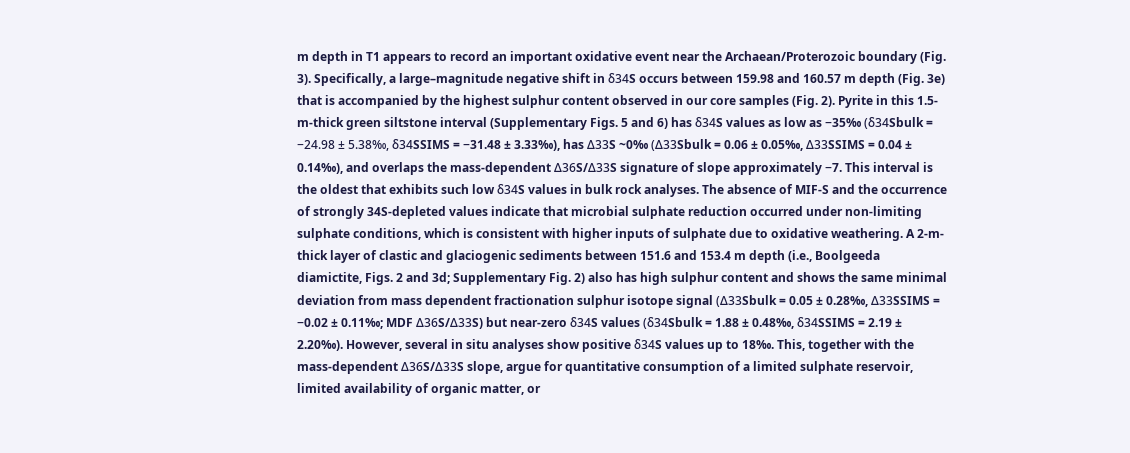m depth in T1 appears to record an important oxidative event near the Archaean/Proterozoic boundary (Fig. 3). Specifically, a large–magnitude negative shift in δ34S occurs between 159.98 and 160.57 m depth (Fig. 3e) that is accompanied by the highest sulphur content observed in our core samples (Fig. 2). Pyrite in this 1.5-m-thick green siltstone interval (Supplementary Figs. 5 and 6) has δ34S values as low as −35‰ (δ34Sbulk = −24.98 ± 5.38‰, δ34SSIMS = −31.48 ± 3.33‰), has Δ33S ~0‰ (Δ33Sbulk = 0.06 ± 0.05‰, Δ33SSIMS = 0.04 ± 0.14‰), and overlaps the mass-dependent Δ36S/Δ33S signature of slope approximately −7. This interval is the oldest that exhibits such low δ34S values in bulk rock analyses. The absence of MIF-S and the occurrence of strongly 34S-depleted values indicate that microbial sulphate reduction occurred under non-limiting sulphate conditions, which is consistent with higher inputs of sulphate due to oxidative weathering. A 2-m-thick layer of clastic and glaciogenic sediments between 151.6 and 153.4 m depth (i.e., Boolgeeda diamictite, Figs. 2 and 3d; Supplementary Fig. 2) also has high sulphur content and shows the same minimal deviation from mass dependent fractionation sulphur isotope signal (Δ33Sbulk = 0.05 ± 0.28‰, Δ33SSIMS = −0.02 ± 0.11‰; MDF Δ36S/Δ33S) but near-zero δ34S values (δ34Sbulk = 1.88 ± 0.48‰, δ34SSIMS = 2.19 ± 2.20‰). However, several in situ analyses show positive δ34S values up to 18‰. This, together with the mass-dependent Δ36S/Δ33S slope, argue for quantitative consumption of a limited sulphate reservoir, limited availability of organic matter, or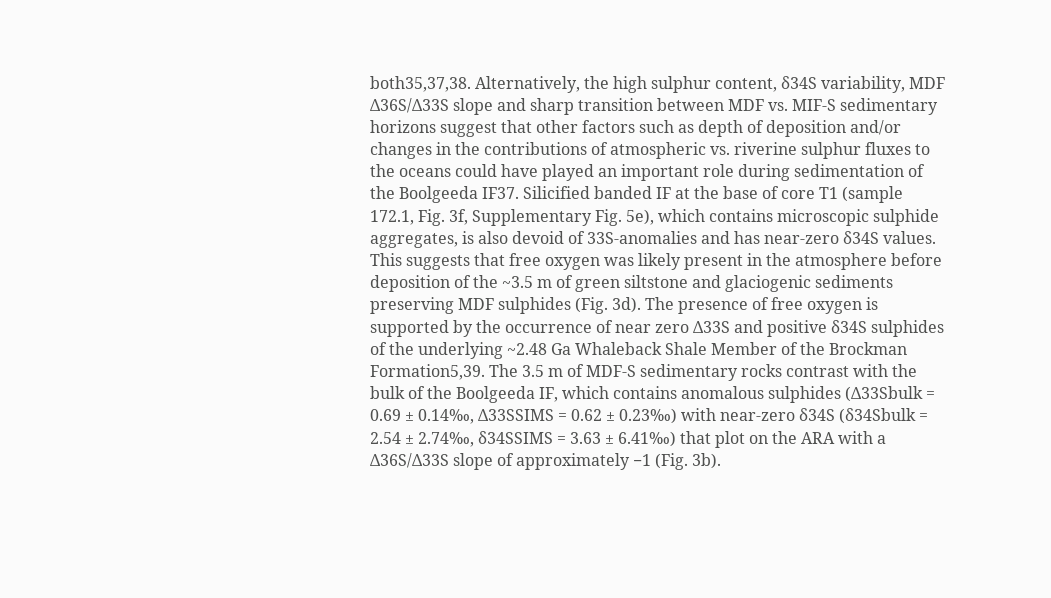both35,37,38. Alternatively, the high sulphur content, δ34S variability, MDF Δ36S/Δ33S slope and sharp transition between MDF vs. MIF-S sedimentary horizons suggest that other factors such as depth of deposition and/or changes in the contributions of atmospheric vs. riverine sulphur fluxes to the oceans could have played an important role during sedimentation of the Boolgeeda IF37. Silicified banded IF at the base of core T1 (sample 172.1, Fig. 3f, Supplementary Fig. 5e), which contains microscopic sulphide aggregates, is also devoid of 33S-anomalies and has near-zero δ34S values. This suggests that free oxygen was likely present in the atmosphere before deposition of the ~3.5 m of green siltstone and glaciogenic sediments preserving MDF sulphides (Fig. 3d). The presence of free oxygen is supported by the occurrence of near zero Δ33S and positive δ34S sulphides of the underlying ~2.48 Ga Whaleback Shale Member of the Brockman Formation5,39. The 3.5 m of MDF-S sedimentary rocks contrast with the bulk of the Boolgeeda IF, which contains anomalous sulphides (Δ33Sbulk = 0.69 ± 0.14‰, Δ33SSIMS = 0.62 ± 0.23‰) with near-zero δ34S (δ34Sbulk = 2.54 ± 2.74‰, δ34SSIMS = 3.63 ± 6.41‰) that plot on the ARA with a Δ36S/Δ33S slope of approximately −1 (Fig. 3b).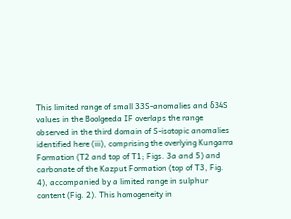This limited range of small 33S-anomalies and δ34S values in the Boolgeeda IF overlaps the range observed in the third domain of S-isotopic anomalies identified here (iii), comprising the overlying Kungarra Formation (T2 and top of T1; Figs. 3a and 5) and carbonate of the Kazput Formation (top of T3, Fig. 4), accompanied by a limited range in sulphur content (Fig. 2). This homogeneity in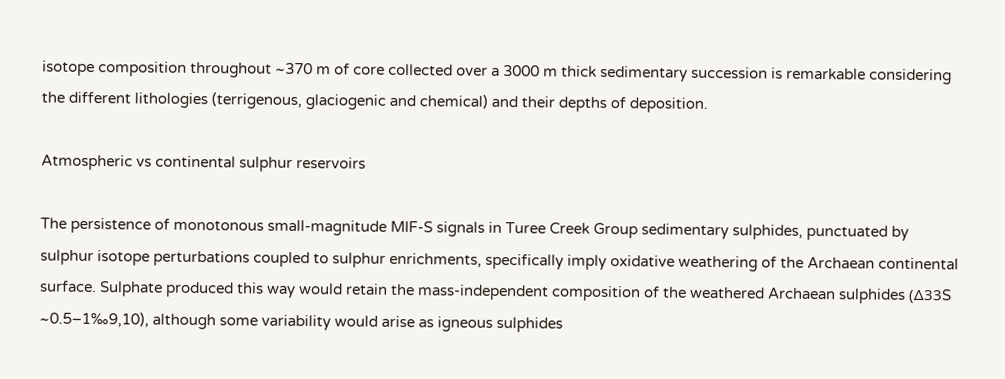isotope composition throughout ~370 m of core collected over a 3000 m thick sedimentary succession is remarkable considering the different lithologies (terrigenous, glaciogenic and chemical) and their depths of deposition.

Atmospheric vs continental sulphur reservoirs

The persistence of monotonous small-magnitude MIF-S signals in Turee Creek Group sedimentary sulphides, punctuated by sulphur isotope perturbations coupled to sulphur enrichments, specifically imply oxidative weathering of the Archaean continental surface. Sulphate produced this way would retain the mass-independent composition of the weathered Archaean sulphides (Δ33S ~0.5–1‰9,10), although some variability would arise as igneous sulphides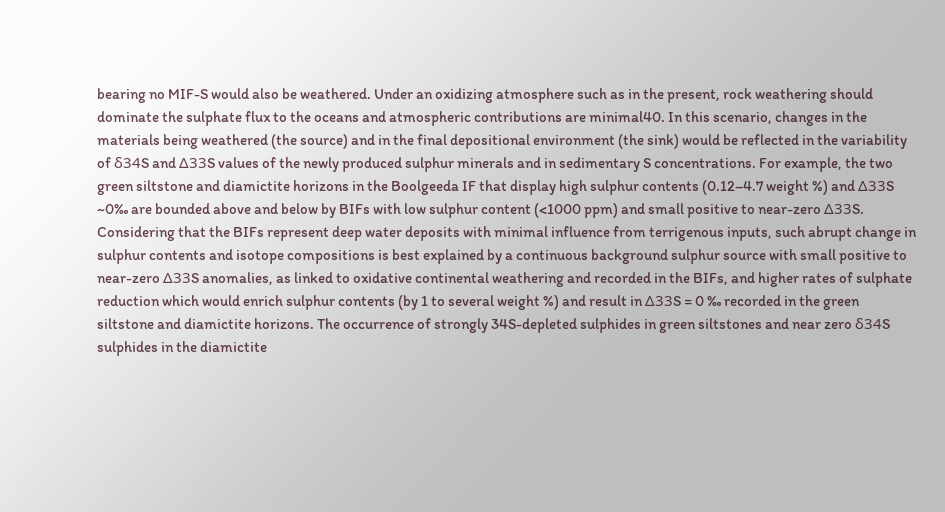bearing no MIF-S would also be weathered. Under an oxidizing atmosphere such as in the present, rock weathering should dominate the sulphate flux to the oceans and atmospheric contributions are minimal40. In this scenario, changes in the materials being weathered (the source) and in the final depositional environment (the sink) would be reflected in the variability of δ34S and Δ33S values of the newly produced sulphur minerals and in sedimentary S concentrations. For example, the two green siltstone and diamictite horizons in the Boolgeeda IF that display high sulphur contents (0.12–4.7 weight %) and Δ33S ~0‰ are bounded above and below by BIFs with low sulphur content (<1000 ppm) and small positive to near-zero Δ33S. Considering that the BIFs represent deep water deposits with minimal influence from terrigenous inputs, such abrupt change in sulphur contents and isotope compositions is best explained by a continuous background sulphur source with small positive to near-zero Δ33S anomalies, as linked to oxidative continental weathering and recorded in the BIFs, and higher rates of sulphate reduction which would enrich sulphur contents (by 1 to several weight %) and result in Δ33S = 0 ‰ recorded in the green siltstone and diamictite horizons. The occurrence of strongly 34S-depleted sulphides in green siltstones and near zero δ34S sulphides in the diamictite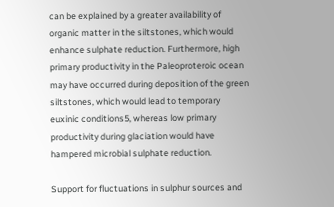can be explained by a greater availability of organic matter in the siltstones, which would enhance sulphate reduction. Furthermore, high primary productivity in the Paleoproteroic ocean may have occurred during deposition of the green siltstones, which would lead to temporary euxinic conditions5, whereas low primary productivity during glaciation would have hampered microbial sulphate reduction.

Support for fluctuations in sulphur sources and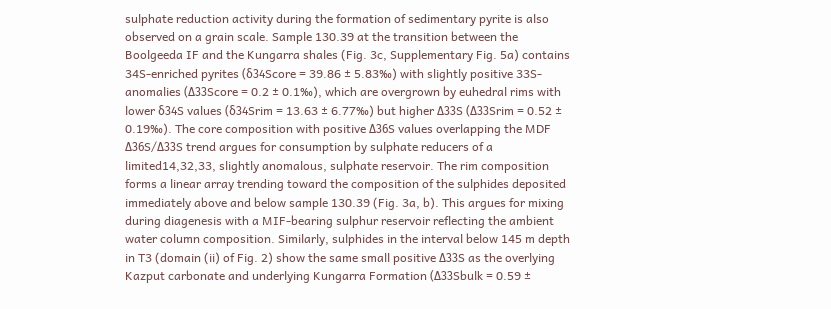sulphate reduction activity during the formation of sedimentary pyrite is also observed on a grain scale. Sample 130.39 at the transition between the Boolgeeda IF and the Kungarra shales (Fig. 3c, Supplementary Fig. 5a) contains 34S-enriched pyrites (δ34Score = 39.86 ± 5.83‰) with slightly positive 33S-anomalies (Δ33Score = 0.2 ± 0.1‰), which are overgrown by euhedral rims with lower δ34S values (δ34Srim = 13.63 ± 6.77‰) but higher Δ33S (Δ33Srim = 0.52 ± 0.19‰). The core composition with positive Δ36S values overlapping the MDF Δ36S/Δ33S trend argues for consumption by sulphate reducers of a limited14,32,33, slightly anomalous, sulphate reservoir. The rim composition forms a linear array trending toward the composition of the sulphides deposited immediately above and below sample 130.39 (Fig. 3a, b). This argues for mixing during diagenesis with a MIF-bearing sulphur reservoir reflecting the ambient water column composition. Similarly, sulphides in the interval below 145 m depth in T3 (domain (ii) of Fig. 2) show the same small positive Δ33S as the overlying Kazput carbonate and underlying Kungarra Formation (Δ33Sbulk = 0.59 ±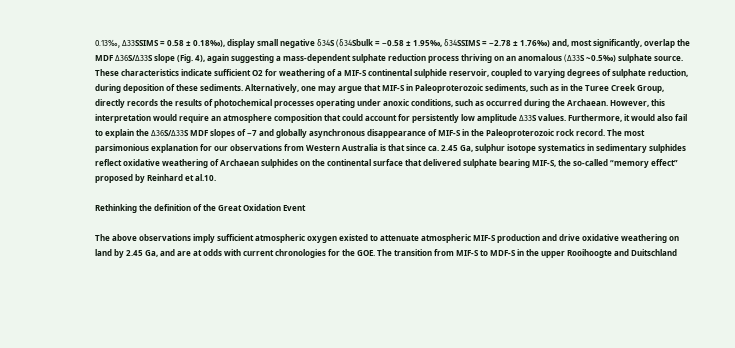0.13‰, Δ33SSIMS = 0.58 ± 0.18‰), display small negative δ34S (δ34Sbulk = −0.58 ± 1.95‰, δ34SSIMS = −2.78 ± 1.76‰) and, most significantly, overlap the MDF Δ36S/Δ33S slope (Fig. 4), again suggesting a mass-dependent sulphate reduction process thriving on an anomalous (Δ33S ~0.5‰) sulphate source. These characteristics indicate sufficient O2 for weathering of a MIF-S continental sulphide reservoir, coupled to varying degrees of sulphate reduction, during deposition of these sediments. Alternatively, one may argue that MIF-S in Paleoproterozoic sediments, such as in the Turee Creek Group, directly records the results of photochemical processes operating under anoxic conditions, such as occurred during the Archaean. However, this interpretation would require an atmosphere composition that could account for persistently low amplitude Δ33S values. Furthermore, it would also fail to explain the Δ36S/Δ33S MDF slopes of −7 and globally asynchronous disappearance of MIF-S in the Paleoproterozoic rock record. The most parsimonious explanation for our observations from Western Australia is that since ca. 2.45 Ga, sulphur isotope systematics in sedimentary sulphides reflect oxidative weathering of Archaean sulphides on the continental surface that delivered sulphate bearing MIF-S, the so-called “memory effect” proposed by Reinhard et al.10.

Rethinking the definition of the Great Oxidation Event

The above observations imply sufficient atmospheric oxygen existed to attenuate atmospheric MIF-S production and drive oxidative weathering on land by 2.45 Ga, and are at odds with current chronologies for the GOE. The transition from MIF-S to MDF-S in the upper Rooihoogte and Duitschland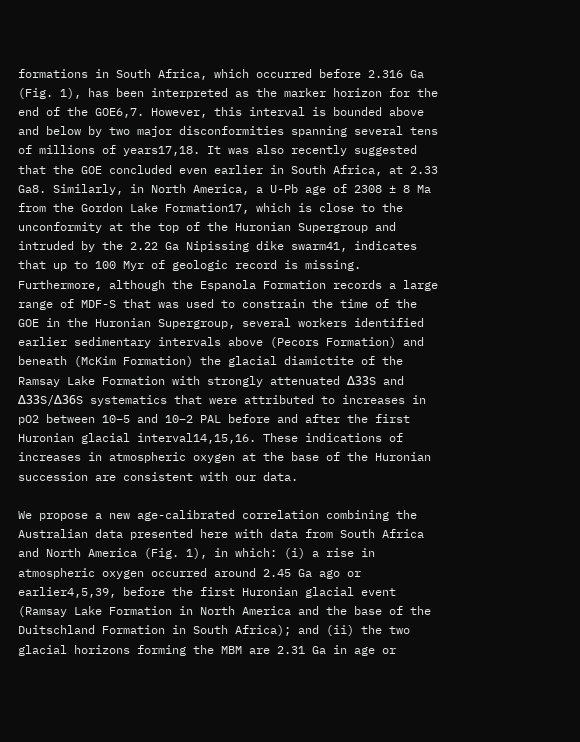formations in South Africa, which occurred before 2.316 Ga (Fig. 1), has been interpreted as the marker horizon for the end of the GOE6,7. However, this interval is bounded above and below by two major disconformities spanning several tens of millions of years17,18. It was also recently suggested that the GOE concluded even earlier in South Africa, at 2.33 Ga8. Similarly, in North America, a U-Pb age of 2308 ± 8 Ma from the Gordon Lake Formation17, which is close to the unconformity at the top of the Huronian Supergroup and intruded by the 2.22 Ga Nipissing dike swarm41, indicates that up to 100 Myr of geologic record is missing. Furthermore, although the Espanola Formation records a large range of MDF-S that was used to constrain the time of the GOE in the Huronian Supergroup, several workers identified earlier sedimentary intervals above (Pecors Formation) and beneath (McKim Formation) the glacial diamictite of the Ramsay Lake Formation with strongly attenuated Δ33S and Δ33S/Δ36S systematics that were attributed to increases in pO2 between 10−5 and 10−2 PAL before and after the first Huronian glacial interval14,15,16. These indications of increases in atmospheric oxygen at the base of the Huronian succession are consistent with our data.

We propose a new age-calibrated correlation combining the Australian data presented here with data from South Africa and North America (Fig. 1), in which: (i) a rise in atmospheric oxygen occurred around 2.45 Ga ago or earlier4,5,39, before the first Huronian glacial event (Ramsay Lake Formation in North America and the base of the Duitschland Formation in South Africa); and (ii) the two glacial horizons forming the MBM are 2.31 Ga in age or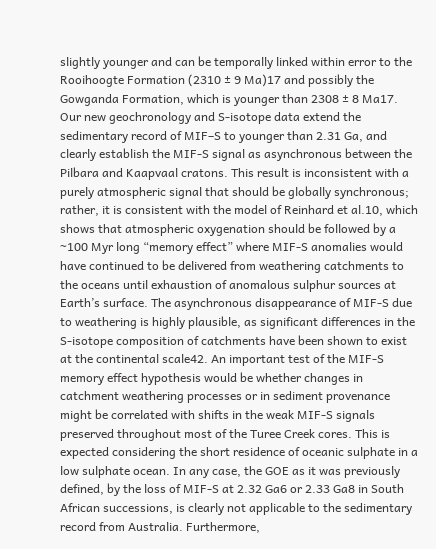slightly younger and can be temporally linked within error to the Rooihoogte Formation (2310 ± 9 Ma)17 and possibly the Gowganda Formation, which is younger than 2308 ± 8 Ma17. Our new geochronology and S-isotope data extend the sedimentary record of MIF–S to younger than 2.31 Ga, and clearly establish the MIF-S signal as asynchronous between the Pilbara and Kaapvaal cratons. This result is inconsistent with a purely atmospheric signal that should be globally synchronous; rather, it is consistent with the model of Reinhard et al.10, which shows that atmospheric oxygenation should be followed by a ~100 Myr long “memory effect” where MIF-S anomalies would have continued to be delivered from weathering catchments to the oceans until exhaustion of anomalous sulphur sources at Earth’s surface. The asynchronous disappearance of MIF-S due to weathering is highly plausible, as significant differences in the S-isotope composition of catchments have been shown to exist at the continental scale42. An important test of the MIF-S memory effect hypothesis would be whether changes in catchment weathering processes or in sediment provenance might be correlated with shifts in the weak MIF-S signals preserved throughout most of the Turee Creek cores. This is expected considering the short residence of oceanic sulphate in a low sulphate ocean. In any case, the GOE as it was previously defined, by the loss of MIF-S at 2.32 Ga6 or 2.33 Ga8 in South African successions, is clearly not applicable to the sedimentary record from Australia. Furthermore,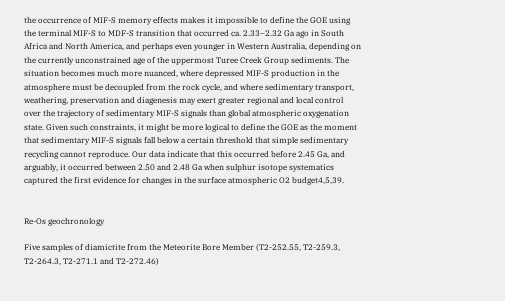the occurrence of MIF-S memory effects makes it impossible to define the GOE using the terminal MIF-S to MDF-S transition that occurred ca. 2.33–2.32 Ga ago in South Africa and North America, and perhaps even younger in Western Australia, depending on the currently unconstrained age of the uppermost Turee Creek Group sediments. The situation becomes much more nuanced, where depressed MIF-S production in the atmosphere must be decoupled from the rock cycle, and where sedimentary transport, weathering, preservation and diagenesis may exert greater regional and local control over the trajectory of sedimentary MIF-S signals than global atmospheric oxygenation state. Given such constraints, it might be more logical to define the GOE as the moment that sedimentary MIF-S signals fall below a certain threshold that simple sedimentary recycling cannot reproduce. Our data indicate that this occurred before 2.45 Ga, and arguably, it occurred between 2.50 and 2.48 Ga when sulphur isotope systematics captured the first evidence for changes in the surface atmospheric O2 budget4,5,39.


Re-Os geochronology

Five samples of diamictite from the Meteorite Bore Member (T2-252.55, T2-259.3, T2-264.3, T2-271.1 and T2-272.46)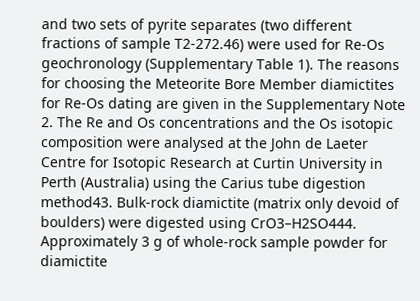and two sets of pyrite separates (two different fractions of sample T2-272.46) were used for Re-Os geochronology (Supplementary Table 1). The reasons for choosing the Meteorite Bore Member diamictites for Re-Os dating are given in the Supplementary Note 2. The Re and Os concentrations and the Os isotopic composition were analysed at the John de Laeter Centre for Isotopic Research at Curtin University in Perth (Australia) using the Carius tube digestion method43. Bulk-rock diamictite (matrix only devoid of boulders) were digested using CrO3–H2SO444. Approximately 3 g of whole-rock sample powder for diamictite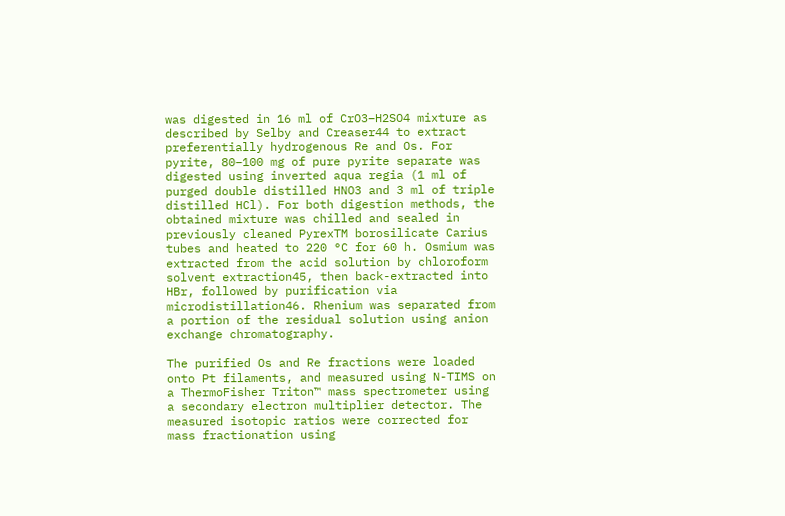was digested in 16 ml of CrO3–H2SO4 mixture as described by Selby and Creaser44 to extract preferentially hydrogenous Re and Os. For pyrite, 80–100 mg of pure pyrite separate was digested using inverted aqua regia (1 ml of purged double distilled HNO3 and 3 ml of triple distilled HCl). For both digestion methods, the obtained mixture was chilled and sealed in previously cleaned PyrexTM borosilicate Carius tubes and heated to 220 °C for 60 h. Osmium was extracted from the acid solution by chloroform solvent extraction45, then back-extracted into HBr, followed by purification via microdistillation46. Rhenium was separated from a portion of the residual solution using anion exchange chromatography.

The purified Os and Re fractions were loaded onto Pt filaments, and measured using N-TIMS on a ThermoFisher Triton™ mass spectrometer using a secondary electron multiplier detector. The measured isotopic ratios were corrected for mass fractionation using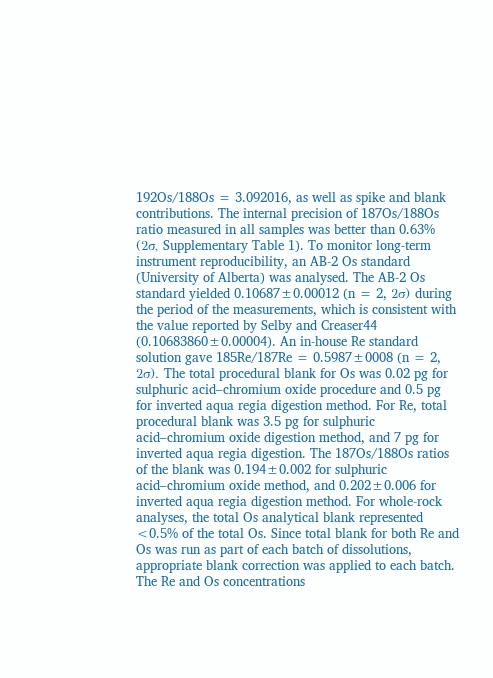192Os/188Os = 3.092016, as well as spike and blank contributions. The internal precision of 187Os/188Os ratio measured in all samples was better than 0.63% (2σ, Supplementary Table 1). To monitor long-term instrument reproducibility, an AB-2 Os standard (University of Alberta) was analysed. The AB-2 Os standard yielded 0.10687±0.00012 (n = 2, 2σ) during the period of the measurements, which is consistent with the value reported by Selby and Creaser44 (0.10683860±0.00004). An in-house Re standard solution gave 185Re/187Re = 0.5987±0008 (n = 2, 2σ). The total procedural blank for Os was 0.02 pg for sulphuric acid–chromium oxide procedure and 0.5 pg for inverted aqua regia digestion method. For Re, total procedural blank was 3.5 pg for sulphuric acid–chromium oxide digestion method, and 7 pg for inverted aqua regia digestion. The 187Os/188Os ratios of the blank was 0.194±0.002 for sulphuric acid–chromium oxide method, and 0.202±0.006 for inverted aqua regia digestion method. For whole-rock analyses, the total Os analytical blank represented <0.5% of the total Os. Since total blank for both Re and Os was run as part of each batch of dissolutions, appropriate blank correction was applied to each batch. The Re and Os concentrations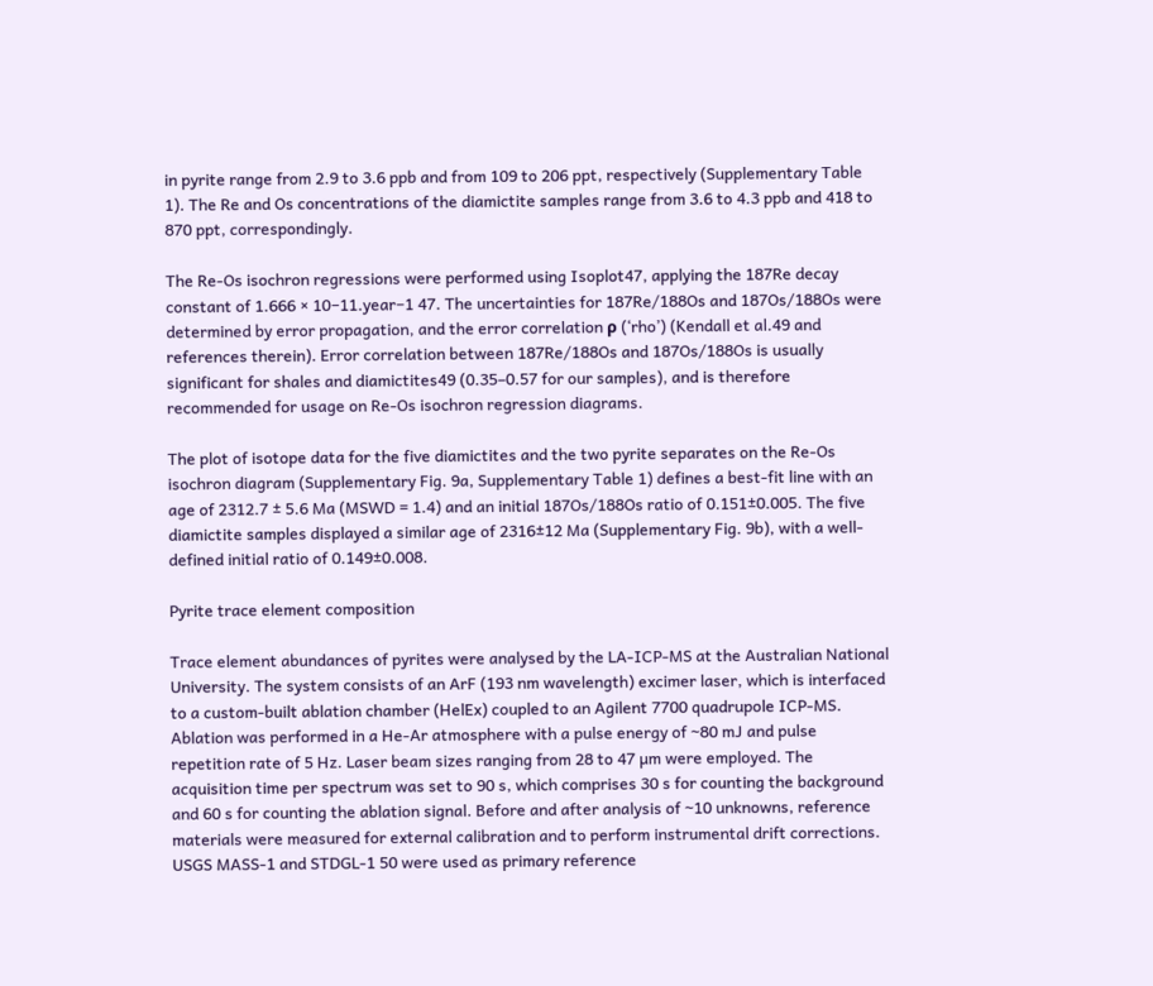in pyrite range from 2.9 to 3.6 ppb and from 109 to 206 ppt, respectively (Supplementary Table 1). The Re and Os concentrations of the diamictite samples range from 3.6 to 4.3 ppb and 418 to 870 ppt, correspondingly.

The Re-Os isochron regressions were performed using Isoplot47, applying the 187Re decay constant of 1.666 × 10−11.year−1 47. The uncertainties for 187Re/188Os and 187Os/188Os were determined by error propagation, and the error correlation ρ (‘rho’) (Kendall et al.49 and references therein). Error correlation between 187Re/188Os and 187Os/188Os is usually significant for shales and diamictites49 (0.35–0.57 for our samples), and is therefore recommended for usage on Re-Os isochron regression diagrams.

The plot of isotope data for the five diamictites and the two pyrite separates on the Re-Os isochron diagram (Supplementary Fig. 9a, Supplementary Table 1) defines a best-fit line with an age of 2312.7 ± 5.6 Ma (MSWD = 1.4) and an initial 187Os/188Os ratio of 0.151±0.005. The five diamictite samples displayed a similar age of 2316±12 Ma (Supplementary Fig. 9b), with a well-defined initial ratio of 0.149±0.008.

Pyrite trace element composition

Trace element abundances of pyrites were analysed by the LA-ICP-MS at the Australian National University. The system consists of an ArF (193 nm wavelength) excimer laser, which is interfaced to a custom-built ablation chamber (HelEx) coupled to an Agilent 7700 quadrupole ICP-MS. Ablation was performed in a He-Ar atmosphere with a pulse energy of ~80 mJ and pulse repetition rate of 5 Hz. Laser beam sizes ranging from 28 to 47 µm were employed. The acquisition time per spectrum was set to 90 s, which comprises 30 s for counting the background and 60 s for counting the ablation signal. Before and after analysis of ~10 unknowns, reference materials were measured for external calibration and to perform instrumental drift corrections. USGS MASS-1 and STDGL-1 50 were used as primary reference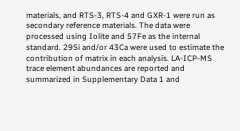materials, and RTS-3, RTS-4 and GXR-1 were run as secondary reference materials. The data were processed using Iolite and 57Fe as the internal standard. 29Si and/or 43Ca were used to estimate the contribution of matrix in each analysis. LA-ICP-MS trace element abundances are reported and summarized in Supplementary Data 1 and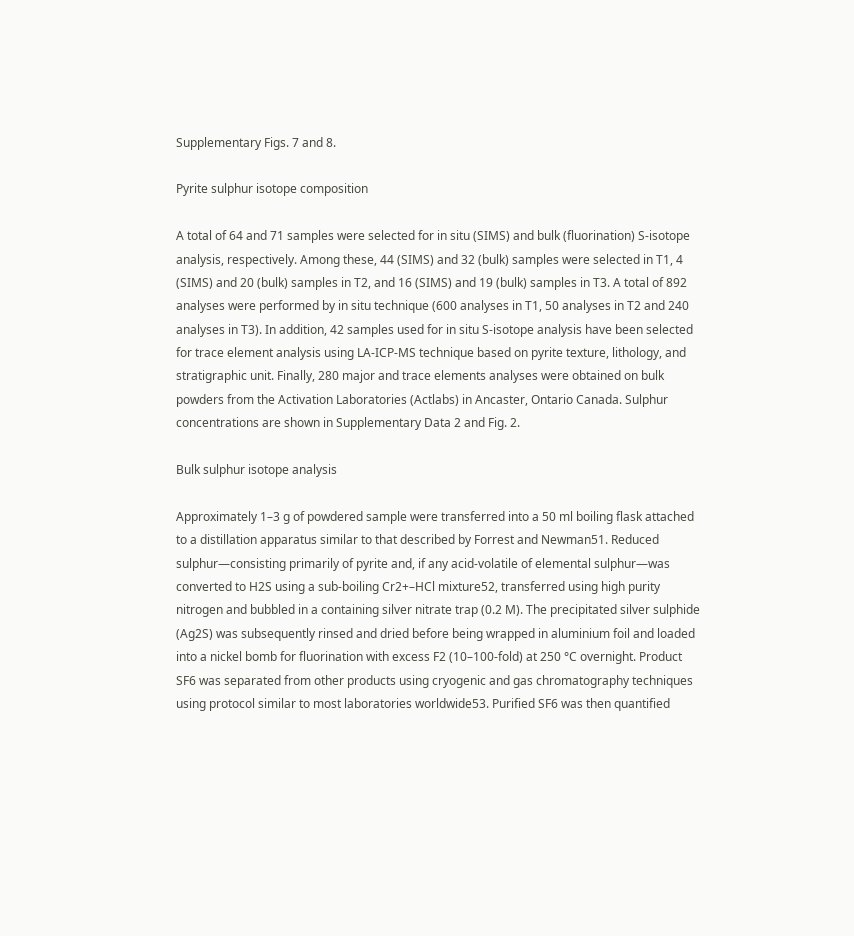Supplementary Figs. 7 and 8.

Pyrite sulphur isotope composition

A total of 64 and 71 samples were selected for in situ (SIMS) and bulk (fluorination) S-isotope analysis, respectively. Among these, 44 (SIMS) and 32 (bulk) samples were selected in T1, 4 (SIMS) and 20 (bulk) samples in T2, and 16 (SIMS) and 19 (bulk) samples in T3. A total of 892 analyses were performed by in situ technique (600 analyses in T1, 50 analyses in T2 and 240 analyses in T3). In addition, 42 samples used for in situ S-isotope analysis have been selected for trace element analysis using LA-ICP-MS technique based on pyrite texture, lithology, and stratigraphic unit. Finally, 280 major and trace elements analyses were obtained on bulk powders from the Activation Laboratories (Actlabs) in Ancaster, Ontario Canada. Sulphur concentrations are shown in Supplementary Data 2 and Fig. 2.

Bulk sulphur isotope analysis

Approximately 1–3 g of powdered sample were transferred into a 50 ml boiling flask attached to a distillation apparatus similar to that described by Forrest and Newman51. Reduced sulphur—consisting primarily of pyrite and, if any acid-volatile of elemental sulphur—was converted to H2S using a sub-boiling Cr2+–HCl mixture52, transferred using high purity nitrogen and bubbled in a containing silver nitrate trap (0.2 M). The precipitated silver sulphide (Ag2S) was subsequently rinsed and dried before being wrapped in aluminium foil and loaded into a nickel bomb for fluorination with excess F2 (10–100-fold) at 250 °C overnight. Product SF6 was separated from other products using cryogenic and gas chromatography techniques using protocol similar to most laboratories worldwide53. Purified SF6 was then quantified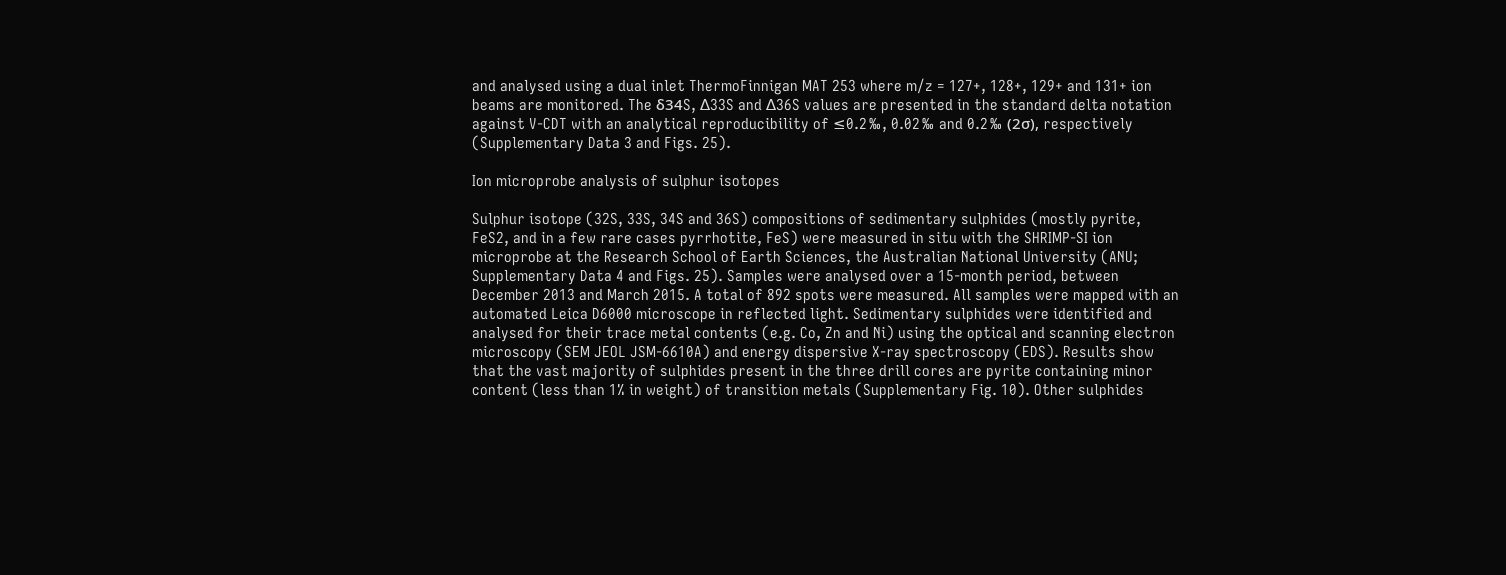and analysed using a dual inlet ThermoFinnigan MAT 253 where m/z = 127+, 128+, 129+ and 131+ ion beams are monitored. The δ34S, ∆33S and ∆36S values are presented in the standard delta notation against V-CDT with an analytical reproducibility of ≤0.2‰, 0.02‰ and 0.2‰ (2σ), respectively (Supplementary Data 3 and Figs. 25).

Ion microprobe analysis of sulphur isotopes

Sulphur isotope (32S, 33S, 34S and 36S) compositions of sedimentary sulphides (mostly pyrite, FeS2, and in a few rare cases pyrrhotite, FeS) were measured in situ with the SHRIMP-SI ion microprobe at the Research School of Earth Sciences, the Australian National University (ANU; Supplementary Data 4 and Figs. 25). Samples were analysed over a 15-month period, between December 2013 and March 2015. A total of 892 spots were measured. All samples were mapped with an automated Leica D6000 microscope in reflected light. Sedimentary sulphides were identified and analysed for their trace metal contents (e.g. Co, Zn and Ni) using the optical and scanning electron microscopy (SEM JEOL JSM-6610A) and energy dispersive X-ray spectroscopy (EDS). Results show that the vast majority of sulphides present in the three drill cores are pyrite containing minor content (less than 1% in weight) of transition metals (Supplementary Fig. 10). Other sulphides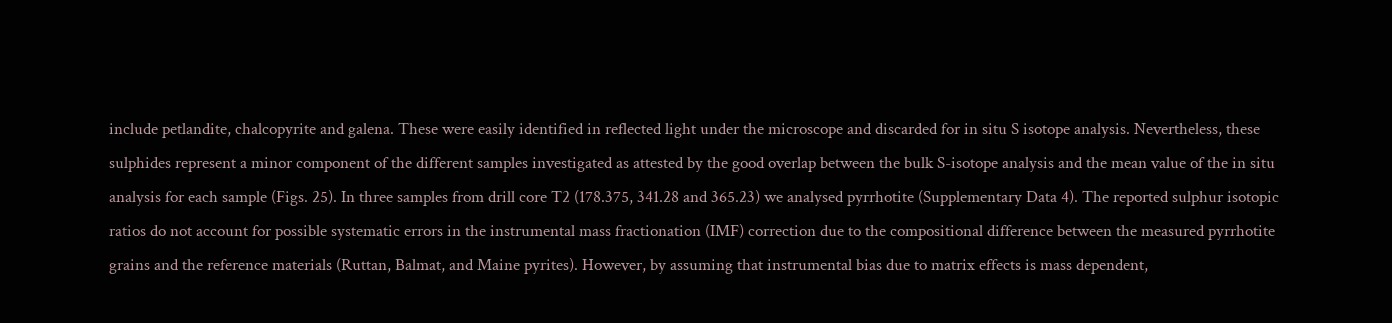include petlandite, chalcopyrite and galena. These were easily identified in reflected light under the microscope and discarded for in situ S isotope analysis. Nevertheless, these sulphides represent a minor component of the different samples investigated as attested by the good overlap between the bulk S-isotope analysis and the mean value of the in situ analysis for each sample (Figs. 25). In three samples from drill core T2 (178.375, 341.28 and 365.23) we analysed pyrrhotite (Supplementary Data 4). The reported sulphur isotopic ratios do not account for possible systematic errors in the instrumental mass fractionation (IMF) correction due to the compositional difference between the measured pyrrhotite grains and the reference materials (Ruttan, Balmat, and Maine pyrites). However, by assuming that instrumental bias due to matrix effects is mass dependent,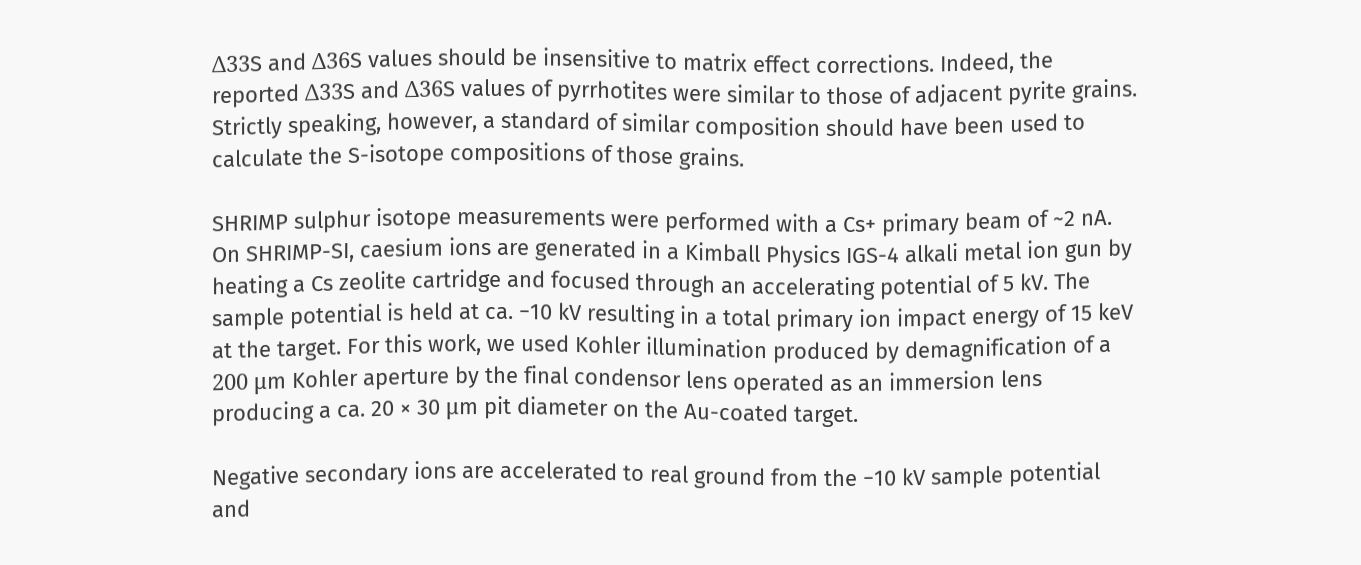Δ33S and Δ36S values should be insensitive to matrix effect corrections. Indeed, the reported Δ33S and Δ36S values of pyrrhotites were similar to those of adjacent pyrite grains. Strictly speaking, however, a standard of similar composition should have been used to calculate the S-isotope compositions of those grains.

SHRIMP sulphur isotope measurements were performed with a Cs+ primary beam of ~2 nA. On SHRIMP-SI, caesium ions are generated in a Kimball Physics IGS-4 alkali metal ion gun by heating a Cs zeolite cartridge and focused through an accelerating potential of 5 kV. The sample potential is held at ca. −10 kV resulting in a total primary ion impact energy of 15 keV at the target. For this work, we used Kohler illumination produced by demagnification of a 200 μm Kohler aperture by the final condensor lens operated as an immersion lens producing a ca. 20 × 30 μm pit diameter on the Au-coated target.

Negative secondary ions are accelerated to real ground from the −10 kV sample potential and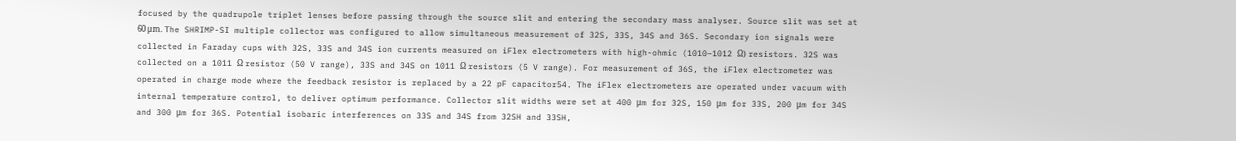focused by the quadrupole triplet lenses before passing through the source slit and entering the secondary mass analyser. Source slit was set at 60 μm. The SHRIMP-SI multiple collector was configured to allow simultaneous measurement of 32S, 33S, 34S and 36S. Secondary ion signals were collected in Faraday cups with 32S, 33S and 34S ion currents measured on iFlex electrometers with high-ohmic (1010–1012 Ω) resistors. 32S was collected on a 1011 Ω resistor (50 V range), 33S and 34S on 1011 Ω resistors (5 V range). For measurement of 36S, the iFlex electrometer was operated in charge mode where the feedback resistor is replaced by a 22 pF capacitor54. The iFlex electrometers are operated under vacuum with internal temperature control, to deliver optimum performance. Collector slit widths were set at 400 μm for 32S, 150 μm for 33S, 200 μm for 34S and 300 μm for 36S. Potential isobaric interferences on 33S and 34S from 32SH and 33SH,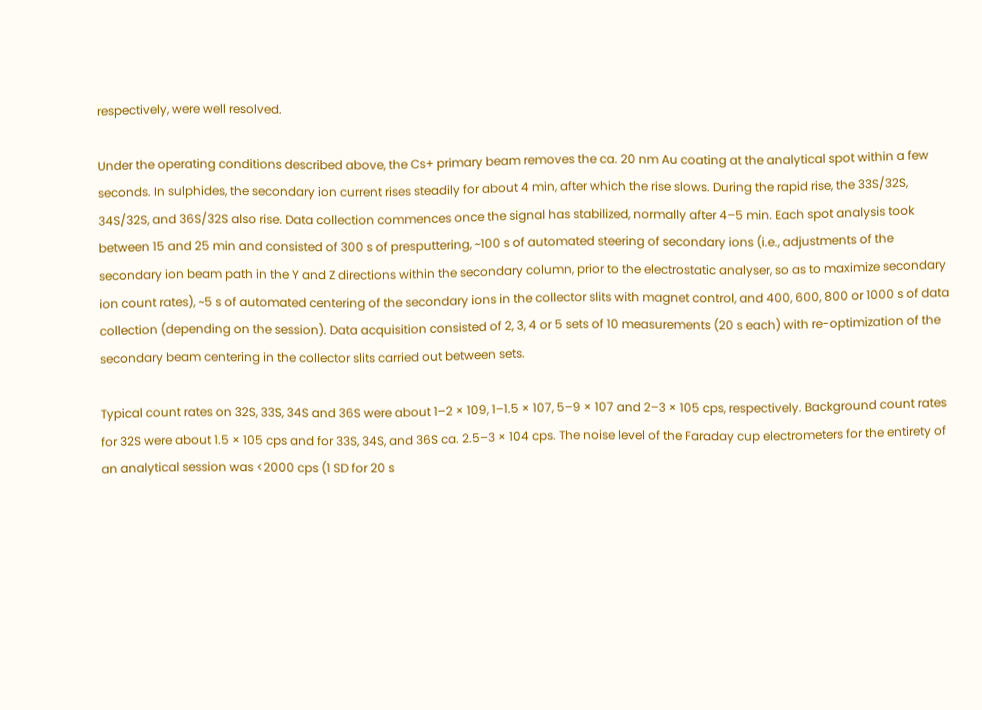respectively, were well resolved.

Under the operating conditions described above, the Cs+ primary beam removes the ca. 20 nm Au coating at the analytical spot within a few seconds. In sulphides, the secondary ion current rises steadily for about 4 min, after which the rise slows. During the rapid rise, the 33S/32S, 34S/32S, and 36S/32S also rise. Data collection commences once the signal has stabilized, normally after 4–5 min. Each spot analysis took between 15 and 25 min and consisted of 300 s of presputtering, ~100 s of automated steering of secondary ions (i.e., adjustments of the secondary ion beam path in the Y and Z directions within the secondary column, prior to the electrostatic analyser, so as to maximize secondary ion count rates), ~5 s of automated centering of the secondary ions in the collector slits with magnet control, and 400, 600, 800 or 1000 s of data collection (depending on the session). Data acquisition consisted of 2, 3, 4 or 5 sets of 10 measurements (20 s each) with re-optimization of the secondary beam centering in the collector slits carried out between sets.

Typical count rates on 32S, 33S, 34S and 36S were about 1–2 × 109, 1–1.5 × 107, 5–9 × 107 and 2–3 × 105 cps, respectively. Background count rates for 32S were about 1.5 × 105 cps and for 33S, 34S, and 36S ca. 2.5–3 × 104 cps. The noise level of the Faraday cup electrometers for the entirety of an analytical session was <2000 cps (1 SD for 20 s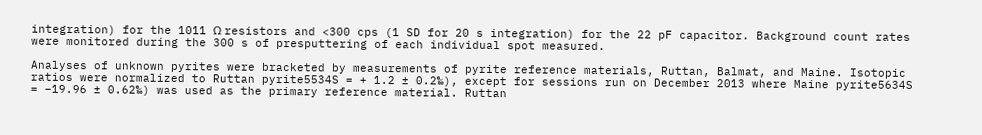integration) for the 1011 Ω resistors and <300 cps (1 SD for 20 s integration) for the 22 pF capacitor. Background count rates were monitored during the 300 s of presputtering of each individual spot measured.

Analyses of unknown pyrites were bracketed by measurements of pyrite reference materials, Ruttan, Balmat, and Maine. Isotopic ratios were normalized to Ruttan pyrite5534S = + 1.2 ± 0.2‰), except for sessions run on December 2013 where Maine pyrite5634S = –19.96 ± 0.62‰) was used as the primary reference material. Ruttan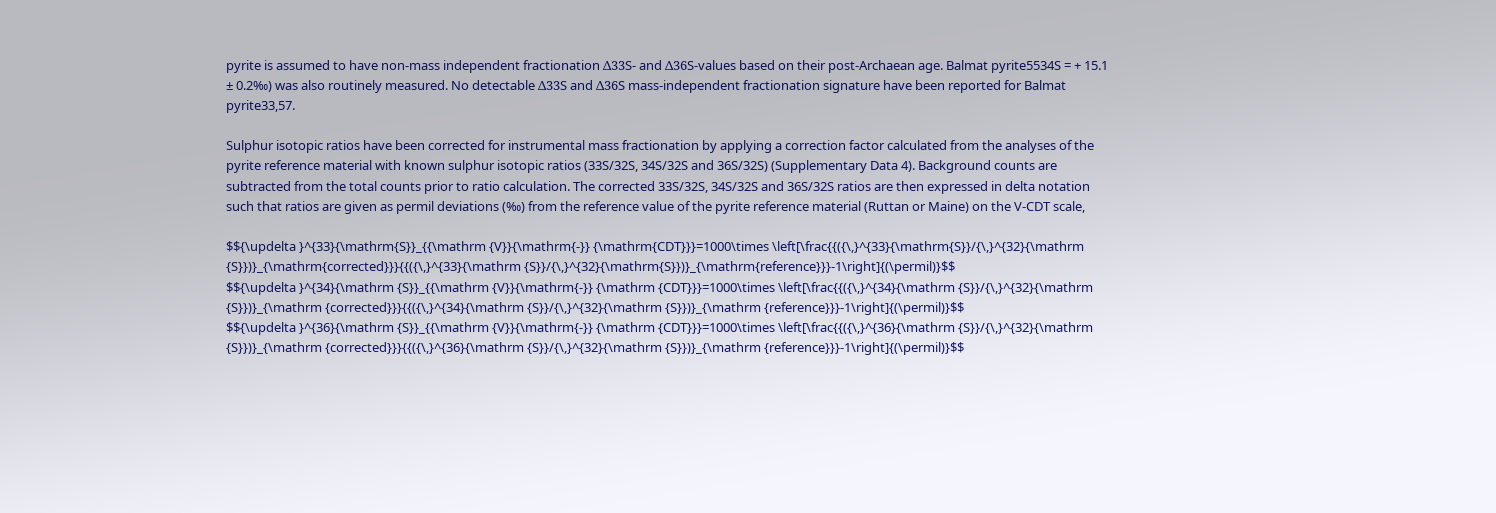pyrite is assumed to have non-mass independent fractionation Δ33S- and Δ36S-values based on their post-Archaean age. Balmat pyrite5534S = + 15.1 ± 0.2‰) was also routinely measured. No detectable Δ33S and Δ36S mass-independent fractionation signature have been reported for Balmat pyrite33,57.

Sulphur isotopic ratios have been corrected for instrumental mass fractionation by applying a correction factor calculated from the analyses of the pyrite reference material with known sulphur isotopic ratios (33S/32S, 34S/32S and 36S/32S) (Supplementary Data 4). Background counts are subtracted from the total counts prior to ratio calculation. The corrected 33S/32S, 34S/32S and 36S/32S ratios are then expressed in delta notation such that ratios are given as permil deviations (‰) from the reference value of the pyrite reference material (Ruttan or Maine) on the V-CDT scale,

$${\updelta }^{33}{\mathrm{S}}_{{\mathrm {V}}{\mathrm{-}} {\mathrm{CDT}}}=1000\times \left[\frac{{({\,}^{33}{\mathrm{S}}/{\,}^{32}{\mathrm {S}})}_{\mathrm{corrected}}}{{({\,}^{33}{\mathrm {S}}/{\,}^{32}{\mathrm{S}})}_{\mathrm{reference}}}-1\right]{(\permil)}$$
$${\updelta }^{34}{\mathrm {S}}_{{\mathrm {V}}{\mathrm{-}} {\mathrm {CDT}}}=1000\times \left[\frac{{({\,}^{34}{\mathrm {S}}/{\,}^{32}{\mathrm {S}})}_{\mathrm {corrected}}}{{({\,}^{34}{\mathrm {S}}/{\,}^{32}{\mathrm {S}})}_{\mathrm {reference}}}-1\right]{(\permil)}$$
$${\updelta }^{36}{\mathrm {S}}_{{\mathrm {V}}{\mathrm{-}} {\mathrm {CDT}}}=1000\times \left[\frac{{({\,}^{36}{\mathrm {S}}/{\,}^{32}{\mathrm {S}})}_{\mathrm {corrected}}}{{({\,}^{36}{\mathrm {S}}/{\,}^{32}{\mathrm {S}})}_{\mathrm {reference}}}-1\right]{(\permil)}$$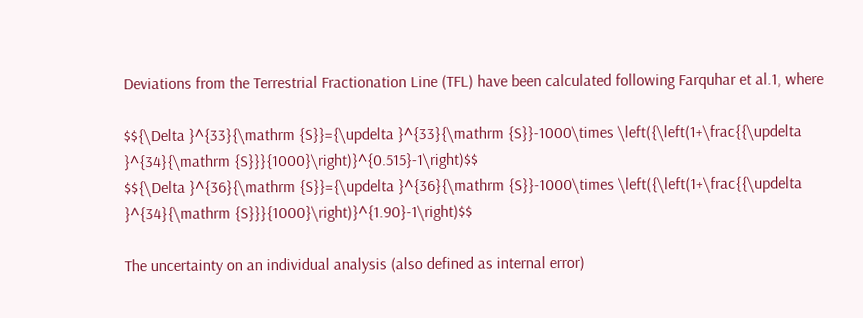Deviations from the Terrestrial Fractionation Line (TFL) have been calculated following Farquhar et al.1, where

$${\Delta }^{33}{\mathrm {S}}={\updelta }^{33}{\mathrm {S}}-1000\times \left({\left(1+\frac{{\updelta }^{34}{\mathrm {S}}}{1000}\right)}^{0.515}-1\right)$$
$${\Delta }^{36}{\mathrm {S}}={\updelta }^{36}{\mathrm {S}}-1000\times \left({\left(1+\frac{{\updelta }^{34}{\mathrm {S}}}{1000}\right)}^{1.90}-1\right)$$

The uncertainty on an individual analysis (also defined as internal error)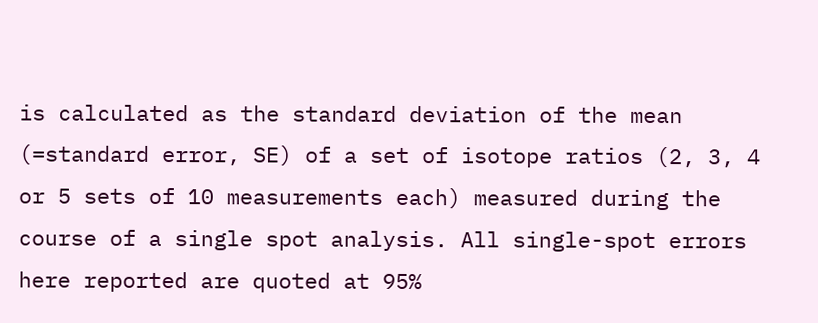is calculated as the standard deviation of the mean (=standard error, SE) of a set of isotope ratios (2, 3, 4 or 5 sets of 10 measurements each) measured during the course of a single spot analysis. All single-spot errors here reported are quoted at 95%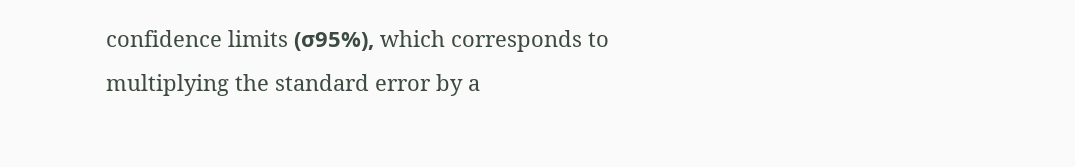confidence limits (σ95%), which corresponds to multiplying the standard error by a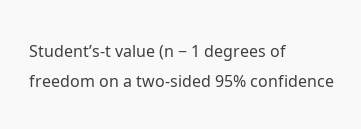Student’s-t value (n − 1 degrees of freedom on a two-sided 95% confidence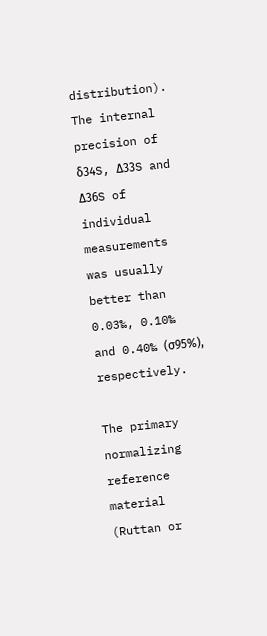distribution). The internal precision of δ34S, Δ33S and Δ36S of individual measurements was usually better than 0.03‰, 0.10‰ and 0.40‰ (σ95%), respectively.

The primary normalizing reference material (Ruttan or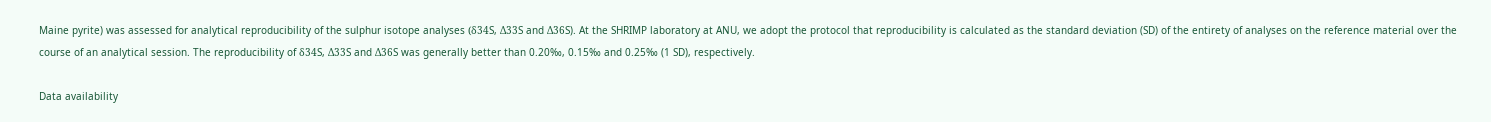Maine pyrite) was assessed for analytical reproducibility of the sulphur isotope analyses (δ34S, Δ33S and Δ36S). At the SHRIMP laboratory at ANU, we adopt the protocol that reproducibility is calculated as the standard deviation (SD) of the entirety of analyses on the reference material over the course of an analytical session. The reproducibility of δ34S, Δ33S and Δ36S was generally better than 0.20‰, 0.15‰ and 0.25‰ (1 SD), respectively.

Data availability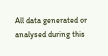All data generated or analysed during this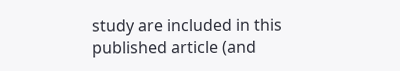study are included in this published article (and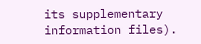its supplementary information files).